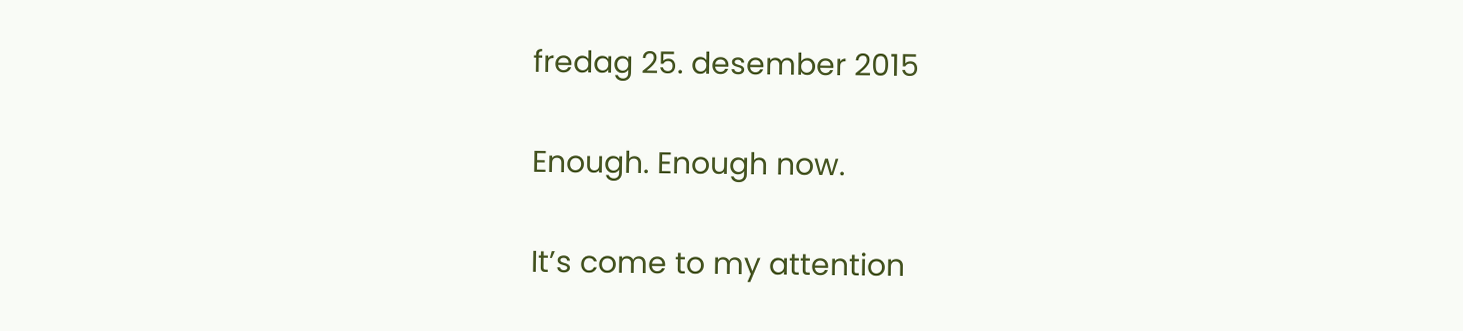fredag 25. desember 2015

Enough. Enough now.

It’s come to my attention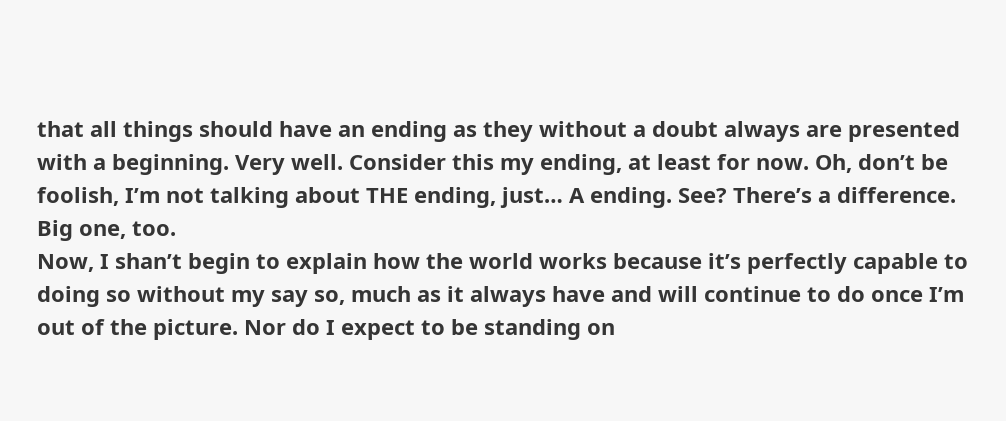that all things should have an ending as they without a doubt always are presented with a beginning. Very well. Consider this my ending, at least for now. Oh, don’t be foolish, I’m not talking about THE ending, just… A ending. See? There’s a difference. Big one, too.
Now, I shan’t begin to explain how the world works because it’s perfectly capable to doing so without my say so, much as it always have and will continue to do once I’m out of the picture. Nor do I expect to be standing on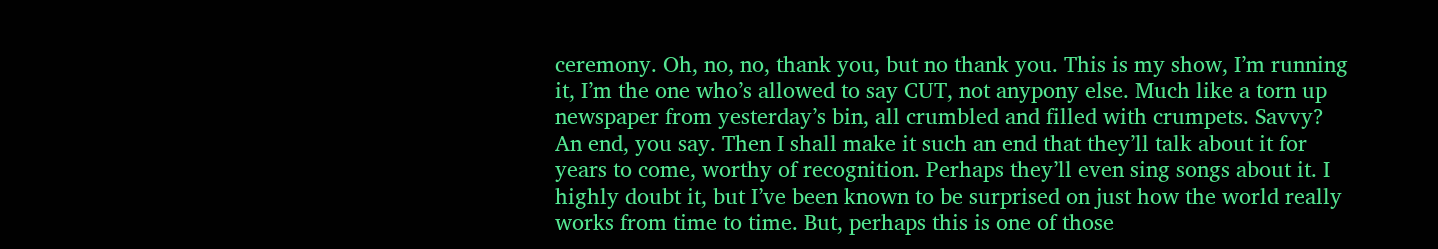ceremony. Oh, no, no, thank you, but no thank you. This is my show, I’m running it, I’m the one who’s allowed to say CUT, not anypony else. Much like a torn up newspaper from yesterday’s bin, all crumbled and filled with crumpets. Savvy?
An end, you say. Then I shall make it such an end that they’ll talk about it for years to come, worthy of recognition. Perhaps they’ll even sing songs about it. I highly doubt it, but I’ve been known to be surprised on just how the world really works from time to time. But, perhaps this is one of those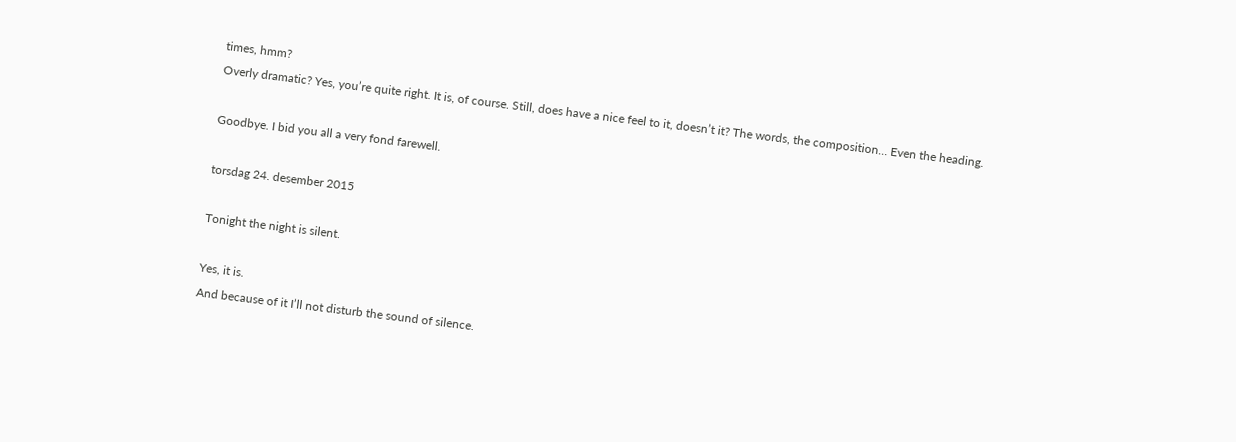times, hmm?
Overly dramatic? Yes, you’re quite right. It is, of course. Still, does have a nice feel to it, doesn’t it? The words, the composition… Even the heading.

Goodbye. I bid you all a very fond farewell.

torsdag 24. desember 2015

Tonight the night is silent.

Yes, it is.
And because of it I’ll not disturb the sound of silence.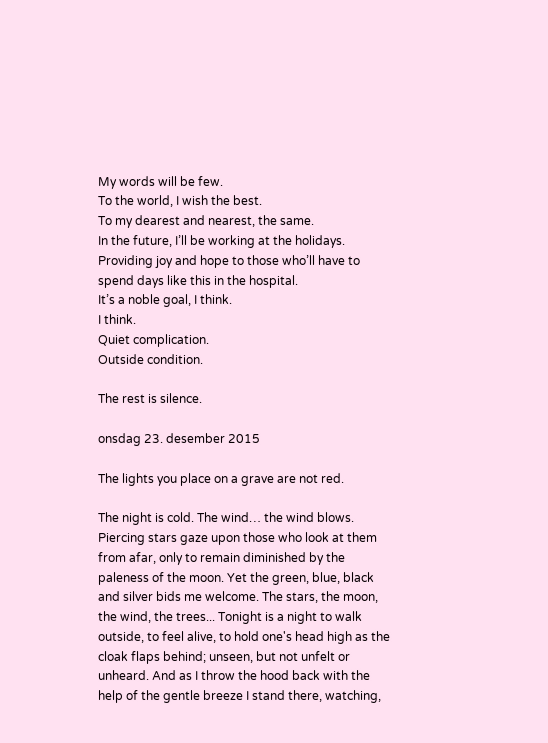My words will be few.
To the world, I wish the best.
To my dearest and nearest, the same.
In the future, I’ll be working at the holidays.
Providing joy and hope to those who’ll have to spend days like this in the hospital.
It’s a noble goal, I think.
I think.
Quiet complication.
Outside condition.

The rest is silence.

onsdag 23. desember 2015

The lights you place on a grave are not red.

The night is cold. The wind… the wind blows. Piercing stars gaze upon those who look at them from afar, only to remain diminished by the paleness of the moon. Yet the green, blue, black and silver bids me welcome. The stars, the moon, the wind, the trees... Tonight is a night to walk outside, to feel alive, to hold one's head high as the cloak flaps behind; unseen, but not unfelt or unheard. And as I throw the hood back with the help of the gentle breeze I stand there, watching,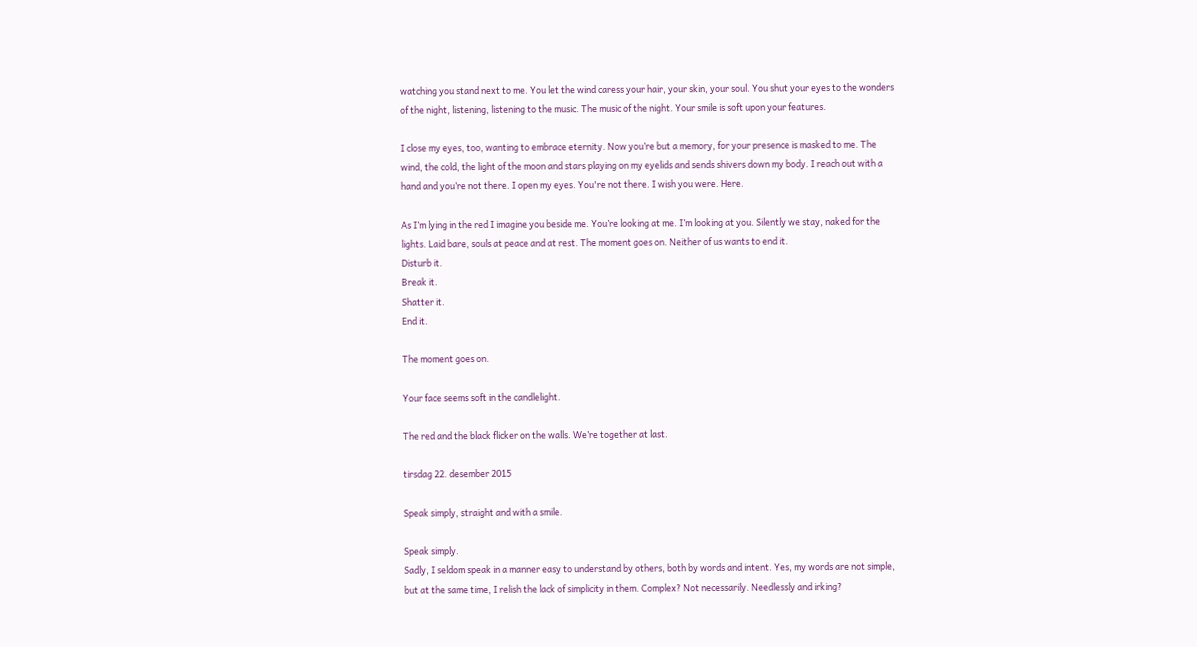watching you stand next to me. You let the wind caress your hair, your skin, your soul. You shut your eyes to the wonders of the night, listening, listening to the music. The music of the night. Your smile is soft upon your features.

I close my eyes, too, wanting to embrace eternity. Now you’re but a memory, for your presence is masked to me. The wind, the cold, the light of the moon and stars playing on my eyelids and sends shivers down my body. I reach out with a hand and you’re not there. I open my eyes. You're not there. I wish you were. Here.

As I’m lying in the red I imagine you beside me. You’re looking at me. I’m looking at you. Silently we stay, naked for the lights. Laid bare, souls at peace and at rest. The moment goes on. Neither of us wants to end it.
Disturb it.
Break it.
Shatter it.
End it.

The moment goes on.

Your face seems soft in the candlelight.

The red and the black flicker on the walls. We’re together at last.

tirsdag 22. desember 2015

Speak simply, straight and with a smile.

Speak simply.
Sadly, I seldom speak in a manner easy to understand by others, both by words and intent. Yes, my words are not simple, but at the same time, I relish the lack of simplicity in them. Complex? Not necessarily. Needlessly and irking?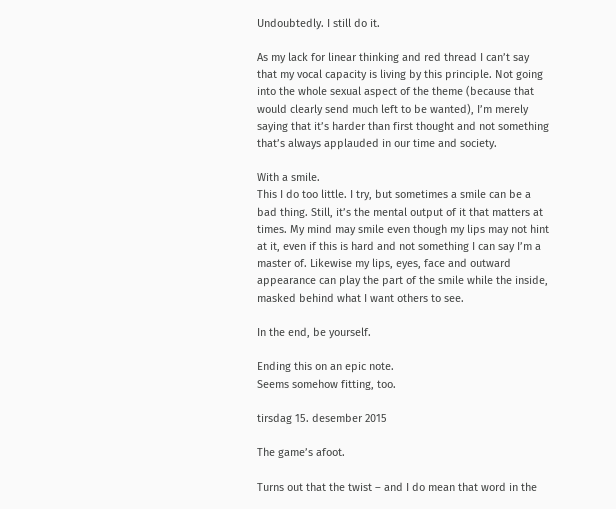Undoubtedly. I still do it.

As my lack for linear thinking and red thread I can’t say that my vocal capacity is living by this principle. Not going into the whole sexual aspect of the theme (because that would clearly send much left to be wanted), I’m merely saying that it’s harder than first thought and not something that’s always applauded in our time and society.

With a smile.
This I do too little. I try, but sometimes a smile can be a bad thing. Still, it’s the mental output of it that matters at times. My mind may smile even though my lips may not hint at it, even if this is hard and not something I can say I’m a master of. Likewise my lips, eyes, face and outward appearance can play the part of the smile while the inside, masked behind what I want others to see.

In the end, be yourself.

Ending this on an epic note.
Seems somehow fitting, too.

tirsdag 15. desember 2015

The game’s afoot.

Turns out that the twist – and I do mean that word in the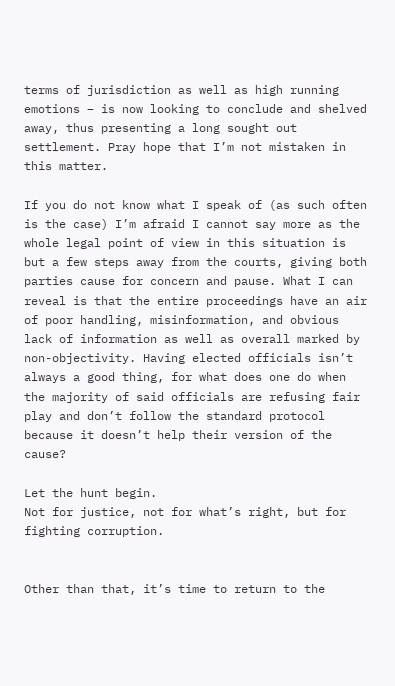terms of jurisdiction as well as high running emotions – is now looking to conclude and shelved away, thus presenting a long sought out settlement. Pray hope that I’m not mistaken in this matter.

If you do not know what I speak of (as such often is the case) I’m afraid I cannot say more as the whole legal point of view in this situation is but a few steps away from the courts, giving both parties cause for concern and pause. What I can reveal is that the entire proceedings have an air of poor handling, misinformation, and obvious lack of information as well as overall marked by non-objectivity. Having elected officials isn’t always a good thing, for what does one do when the majority of said officials are refusing fair play and don’t follow the standard protocol because it doesn’t help their version of the cause?

Let the hunt begin.
Not for justice, not for what’s right, but for fighting corruption.


Other than that, it’s time to return to the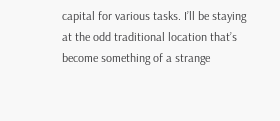capital for various tasks. I’ll be staying at the odd traditional location that’s become something of a strange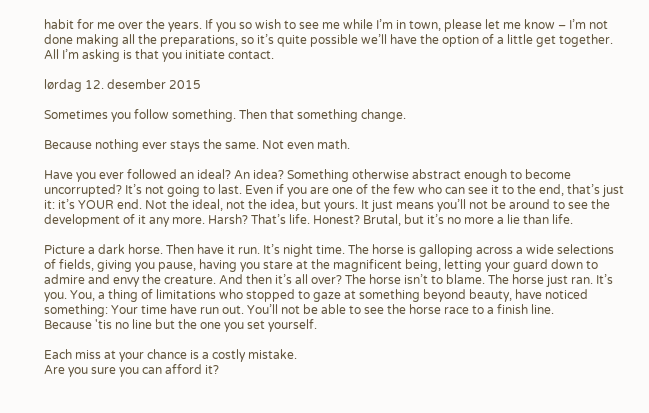habit for me over the years. If you so wish to see me while I’m in town, please let me know – I’m not done making all the preparations, so it’s quite possible we’ll have the option of a little get together. All I’m asking is that you initiate contact.

lørdag 12. desember 2015

Sometimes you follow something. Then that something change.

Because nothing ever stays the same. Not even math.

Have you ever followed an ideal? An idea? Something otherwise abstract enough to become uncorrupted? It’s not going to last. Even if you are one of the few who can see it to the end, that’s just it: it’s YOUR end. Not the ideal, not the idea, but yours. It just means you’ll not be around to see the development of it any more. Harsh? That’s life. Honest? Brutal, but it’s no more a lie than life.

Picture a dark horse. Then have it run. It’s night time. The horse is galloping across a wide selections of fields, giving you pause, having you stare at the magnificent being, letting your guard down to admire and envy the creature. And then it’s all over? The horse isn’t to blame. The horse just ran. It’s you. You, a thing of limitations who stopped to gaze at something beyond beauty, have noticed something: Your time have run out. You’ll not be able to see the horse race to a finish line.
Because 'tis no line but the one you set yourself.

Each miss at your chance is a costly mistake.
Are you sure you can afford it?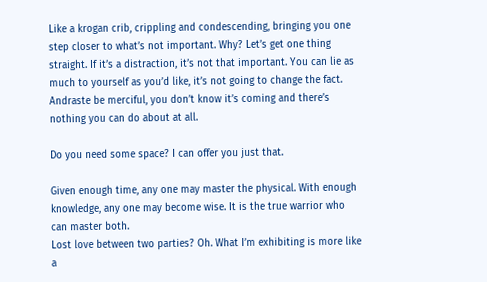Like a krogan crib, crippling and condescending, bringing you one step closer to what’s not important. Why? Let’s get one thing straight. If it’s a distraction, it’s not that important. You can lie as much to yourself as you’d like, it’s not going to change the fact. Andraste be merciful, you don’t know it’s coming and there’s nothing you can do about at all.

Do you need some space? I can offer you just that.

Given enough time, any one may master the physical. With enough knowledge, any one may become wise. It is the true warrior who can master both.
Lost love between two parties? Oh. What I’m exhibiting is more like a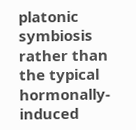platonic symbiosis rather than the typical hormonally-induced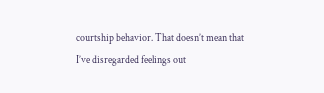courtship behavior. That doesn’t mean that I’ve disregarded feelings out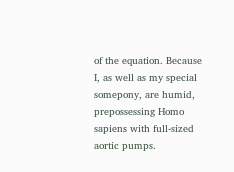of the equation. Because I, as well as my special somepony, are humid, prepossessing Homo sapiens with full-sized aortic pumps.